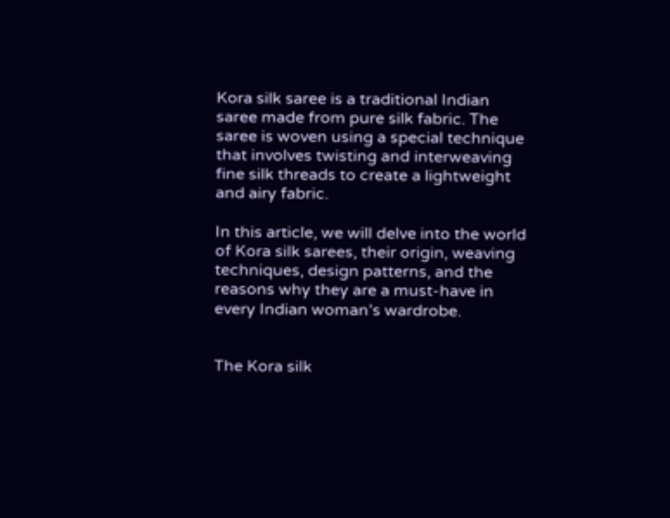Kora silk saree is a traditional Indian saree made from pure silk fabric. The saree is woven using a special technique that involves twisting and interweaving fine silk threads to create a lightweight and airy fabric.

In this article, we will delve into the world of Kora silk sarees, their origin, weaving techniques, design patterns, and the reasons why they are a must-have in every Indian woman’s wardrobe.


The Kora silk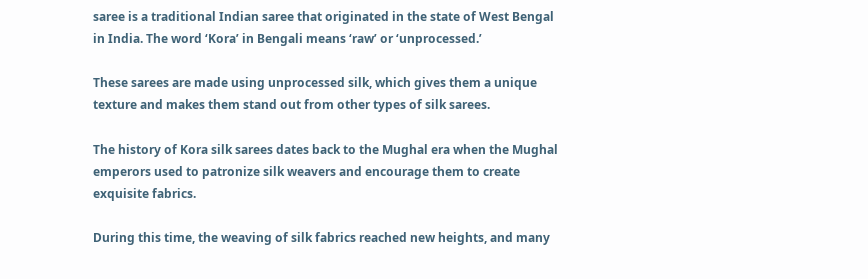saree is a traditional Indian saree that originated in the state of West Bengal in India. The word ‘Kora’ in Bengali means ‘raw’ or ‘unprocessed.’

These sarees are made using unprocessed silk, which gives them a unique texture and makes them stand out from other types of silk sarees.

The history of Kora silk sarees dates back to the Mughal era when the Mughal emperors used to patronize silk weavers and encourage them to create exquisite fabrics.

During this time, the weaving of silk fabrics reached new heights, and many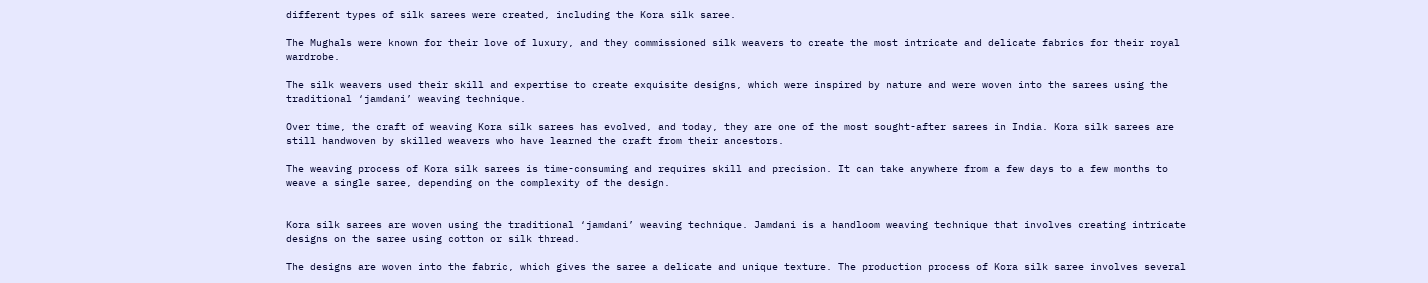different types of silk sarees were created, including the Kora silk saree.

The Mughals were known for their love of luxury, and they commissioned silk weavers to create the most intricate and delicate fabrics for their royal wardrobe.

The silk weavers used their skill and expertise to create exquisite designs, which were inspired by nature and were woven into the sarees using the traditional ‘jamdani’ weaving technique.

Over time, the craft of weaving Kora silk sarees has evolved, and today, they are one of the most sought-after sarees in India. Kora silk sarees are still handwoven by skilled weavers who have learned the craft from their ancestors.

The weaving process of Kora silk sarees is time-consuming and requires skill and precision. It can take anywhere from a few days to a few months to weave a single saree, depending on the complexity of the design.


Kora silk sarees are woven using the traditional ‘jamdani’ weaving technique. Jamdani is a handloom weaving technique that involves creating intricate designs on the saree using cotton or silk thread.

The designs are woven into the fabric, which gives the saree a delicate and unique texture. The production process of Kora silk saree involves several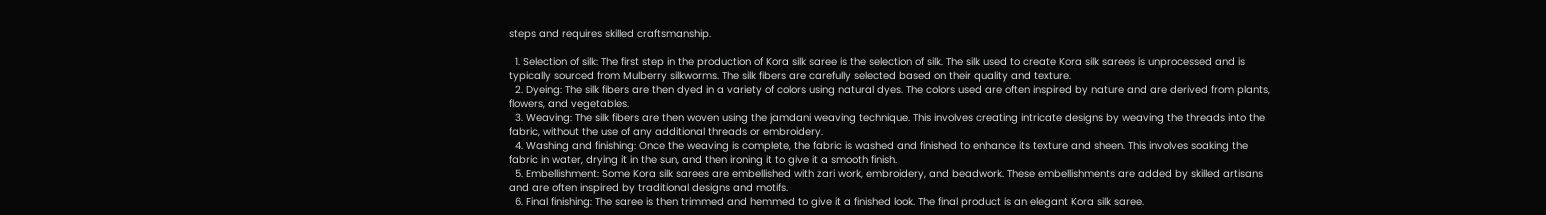steps and requires skilled craftsmanship.

  1. Selection of silk: The first step in the production of Kora silk saree is the selection of silk. The silk used to create Kora silk sarees is unprocessed and is typically sourced from Mulberry silkworms. The silk fibers are carefully selected based on their quality and texture.
  2. Dyeing: The silk fibers are then dyed in a variety of colors using natural dyes. The colors used are often inspired by nature and are derived from plants, flowers, and vegetables.
  3. Weaving: The silk fibers are then woven using the jamdani weaving technique. This involves creating intricate designs by weaving the threads into the fabric, without the use of any additional threads or embroidery.
  4. Washing and finishing: Once the weaving is complete, the fabric is washed and finished to enhance its texture and sheen. This involves soaking the fabric in water, drying it in the sun, and then ironing it to give it a smooth finish.
  5. Embellishment: Some Kora silk sarees are embellished with zari work, embroidery, and beadwork. These embellishments are added by skilled artisans and are often inspired by traditional designs and motifs.
  6. Final finishing: The saree is then trimmed and hemmed to give it a finished look. The final product is an elegant Kora silk saree.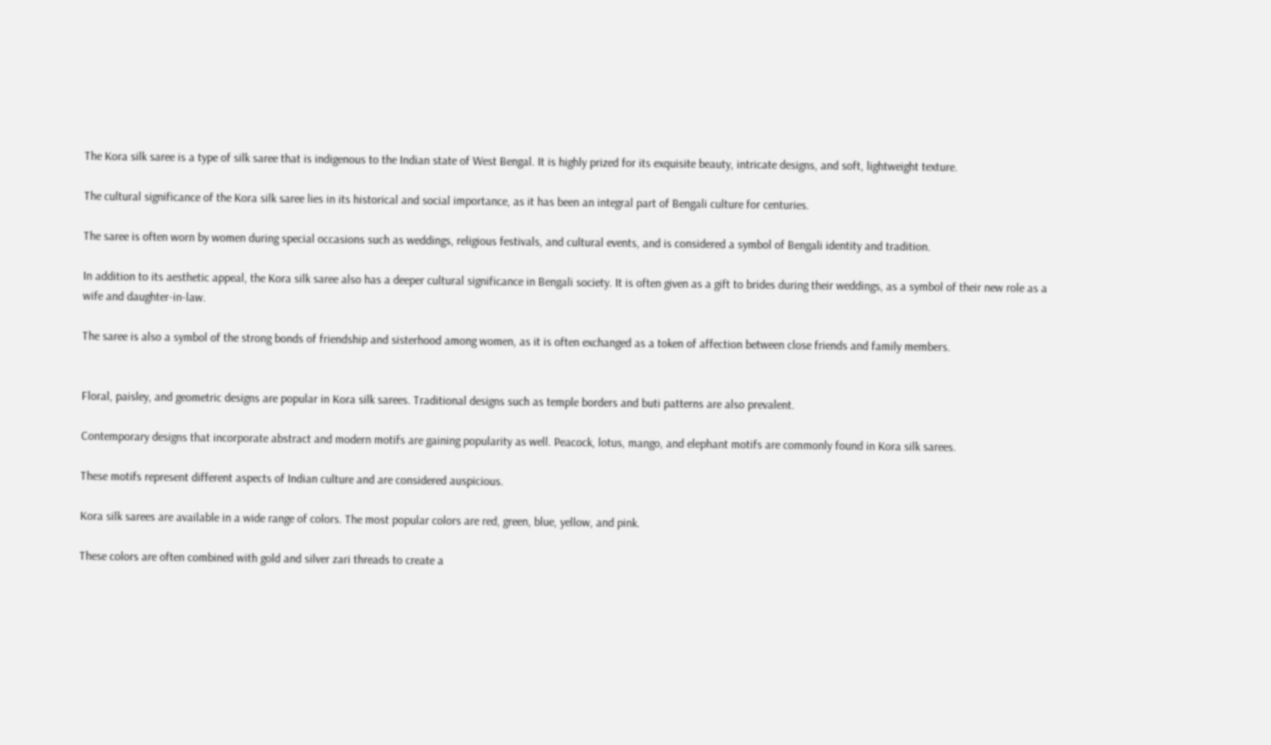The Kora silk saree is a type of silk saree that is indigenous to the Indian state of West Bengal. It is highly prized for its exquisite beauty, intricate designs, and soft, lightweight texture.

The cultural significance of the Kora silk saree lies in its historical and social importance, as it has been an integral part of Bengali culture for centuries.

The saree is often worn by women during special occasions such as weddings, religious festivals, and cultural events, and is considered a symbol of Bengali identity and tradition.

In addition to its aesthetic appeal, the Kora silk saree also has a deeper cultural significance in Bengali society. It is often given as a gift to brides during their weddings, as a symbol of their new role as a wife and daughter-in-law.

The saree is also a symbol of the strong bonds of friendship and sisterhood among women, as it is often exchanged as a token of affection between close friends and family members.


Floral, paisley, and geometric designs are popular in Kora silk sarees. Traditional designs such as temple borders and buti patterns are also prevalent.

Contemporary designs that incorporate abstract and modern motifs are gaining popularity as well. Peacock, lotus, mango, and elephant motifs are commonly found in Kora silk sarees.

These motifs represent different aspects of Indian culture and are considered auspicious.

Kora silk sarees are available in a wide range of colors. The most popular colors are red, green, blue, yellow, and pink.

These colors are often combined with gold and silver zari threads to create a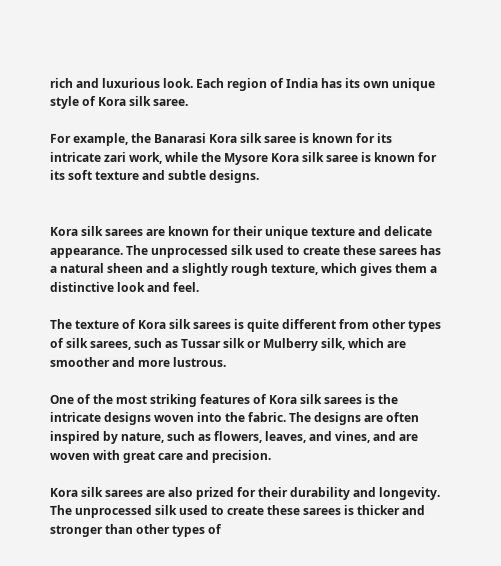rich and luxurious look. Each region of India has its own unique style of Kora silk saree.

For example, the Banarasi Kora silk saree is known for its intricate zari work, while the Mysore Kora silk saree is known for its soft texture and subtle designs.


Kora silk sarees are known for their unique texture and delicate appearance. The unprocessed silk used to create these sarees has a natural sheen and a slightly rough texture, which gives them a distinctive look and feel.

The texture of Kora silk sarees is quite different from other types of silk sarees, such as Tussar silk or Mulberry silk, which are smoother and more lustrous.

One of the most striking features of Kora silk sarees is the intricate designs woven into the fabric. The designs are often inspired by nature, such as flowers, leaves, and vines, and are woven with great care and precision.

Kora silk sarees are also prized for their durability and longevity. The unprocessed silk used to create these sarees is thicker and stronger than other types of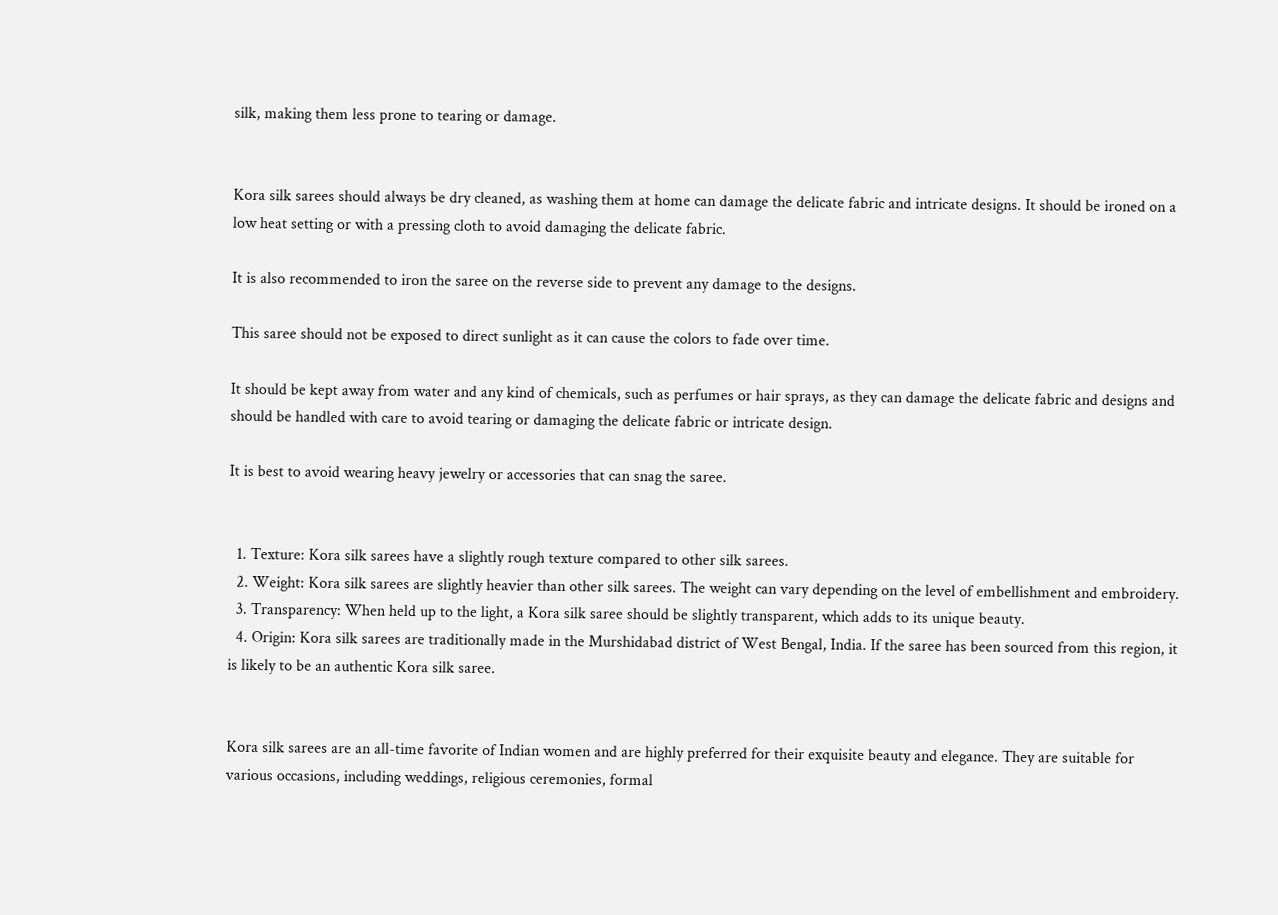silk, making them less prone to tearing or damage.


Kora silk sarees should always be dry cleaned, as washing them at home can damage the delicate fabric and intricate designs. It should be ironed on a low heat setting or with a pressing cloth to avoid damaging the delicate fabric.

It is also recommended to iron the saree on the reverse side to prevent any damage to the designs.

This saree should not be exposed to direct sunlight as it can cause the colors to fade over time.

It should be kept away from water and any kind of chemicals, such as perfumes or hair sprays, as they can damage the delicate fabric and designs and should be handled with care to avoid tearing or damaging the delicate fabric or intricate design.

It is best to avoid wearing heavy jewelry or accessories that can snag the saree.


  1. Texture: Kora silk sarees have a slightly rough texture compared to other silk sarees.
  2. Weight: Kora silk sarees are slightly heavier than other silk sarees. The weight can vary depending on the level of embellishment and embroidery.
  3. Transparency: When held up to the light, a Kora silk saree should be slightly transparent, which adds to its unique beauty.
  4. Origin: Kora silk sarees are traditionally made in the Murshidabad district of West Bengal, India. If the saree has been sourced from this region, it is likely to be an authentic Kora silk saree.


Kora silk sarees are an all-time favorite of Indian women and are highly preferred for their exquisite beauty and elegance. They are suitable for various occasions, including weddings, religious ceremonies, formal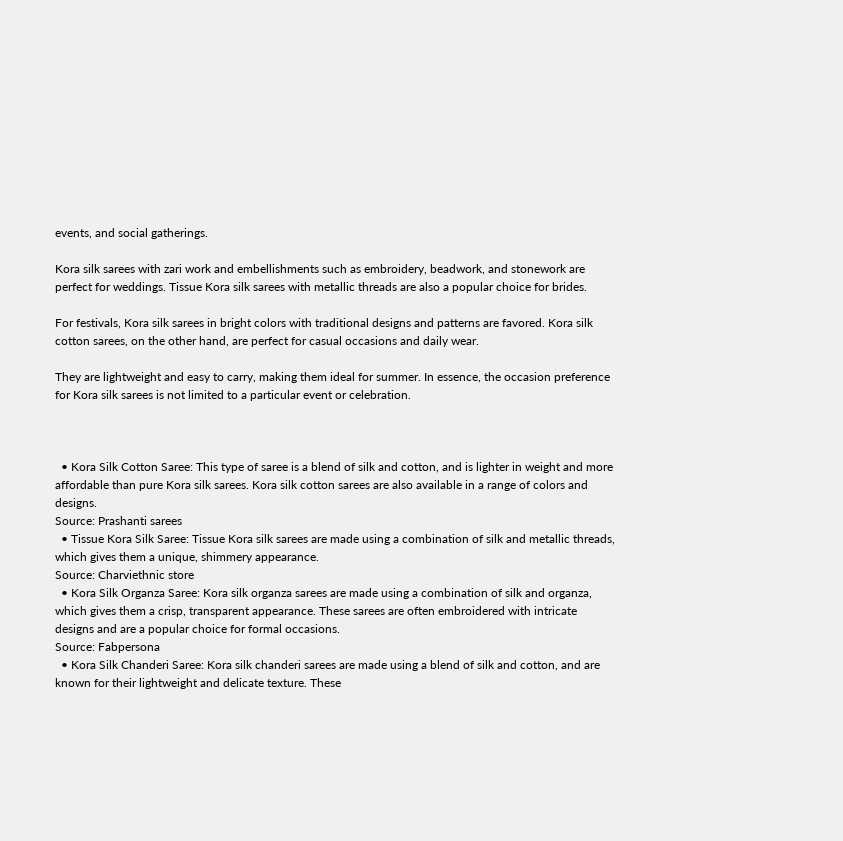events, and social gatherings.

Kora silk sarees with zari work and embellishments such as embroidery, beadwork, and stonework are perfect for weddings. Tissue Kora silk sarees with metallic threads are also a popular choice for brides.

For festivals, Kora silk sarees in bright colors with traditional designs and patterns are favored. Kora silk cotton sarees, on the other hand, are perfect for casual occasions and daily wear.

They are lightweight and easy to carry, making them ideal for summer. In essence, the occasion preference for Kora silk sarees is not limited to a particular event or celebration.



  • Kora Silk Cotton Saree: This type of saree is a blend of silk and cotton, and is lighter in weight and more affordable than pure Kora silk sarees. Kora silk cotton sarees are also available in a range of colors and designs.
Source: Prashanti sarees
  • Tissue Kora Silk Saree: Tissue Kora silk sarees are made using a combination of silk and metallic threads, which gives them a unique, shimmery appearance.
Source: Charviethnic store
  • Kora Silk Organza Saree: Kora silk organza sarees are made using a combination of silk and organza, which gives them a crisp, transparent appearance. These sarees are often embroidered with intricate designs and are a popular choice for formal occasions.
Source: Fabpersona
  • Kora Silk Chanderi Saree: Kora silk chanderi sarees are made using a blend of silk and cotton, and are known for their lightweight and delicate texture. These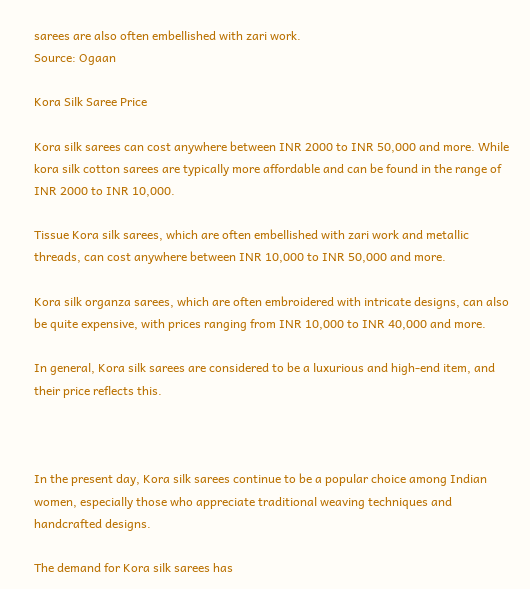sarees are also often embellished with zari work.
Source: Ogaan

Kora Silk Saree Price

Kora silk sarees can cost anywhere between INR 2000 to INR 50,000 and more. While kora silk cotton sarees are typically more affordable and can be found in the range of INR 2000 to INR 10,000.

Tissue Kora silk sarees, which are often embellished with zari work and metallic threads, can cost anywhere between INR 10,000 to INR 50,000 and more.

Kora silk organza sarees, which are often embroidered with intricate designs, can also be quite expensive, with prices ranging from INR 10,000 to INR 40,000 and more.

In general, Kora silk sarees are considered to be a luxurious and high-end item, and their price reflects this.



In the present day, Kora silk sarees continue to be a popular choice among Indian women, especially those who appreciate traditional weaving techniques and handcrafted designs.

The demand for Kora silk sarees has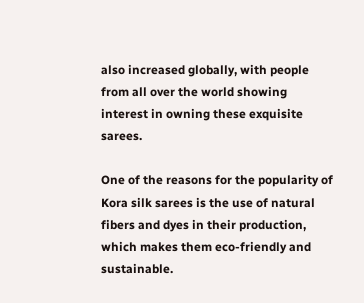also increased globally, with people from all over the world showing interest in owning these exquisite sarees.

One of the reasons for the popularity of Kora silk sarees is the use of natural fibers and dyes in their production, which makes them eco-friendly and sustainable.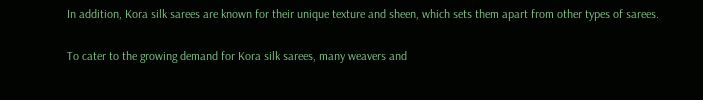In addition, Kora silk sarees are known for their unique texture and sheen, which sets them apart from other types of sarees.

To cater to the growing demand for Kora silk sarees, many weavers and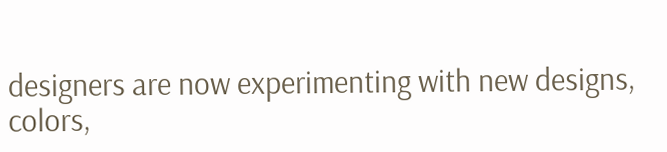designers are now experimenting with new designs, colors,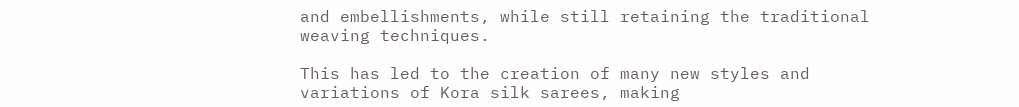and embellishments, while still retaining the traditional weaving techniques.

This has led to the creation of many new styles and variations of Kora silk sarees, making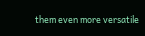them even more versatile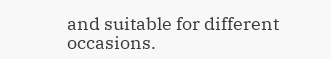and suitable for different occasions.